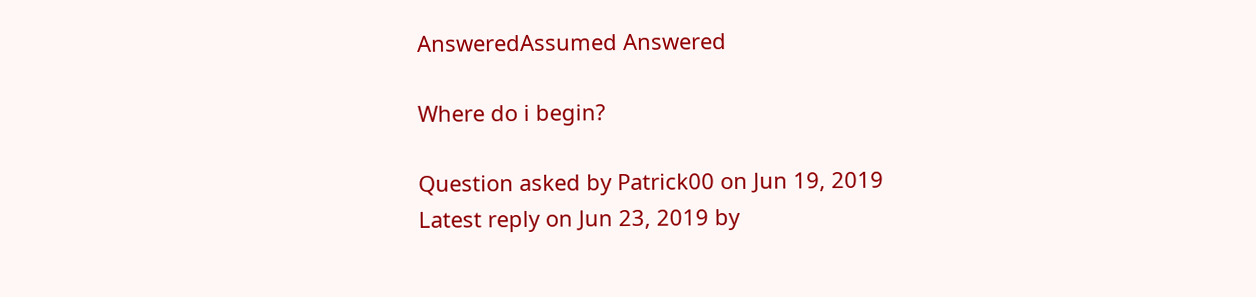AnsweredAssumed Answered

Where do i begin?

Question asked by Patrick00 on Jun 19, 2019
Latest reply on Jun 23, 2019 by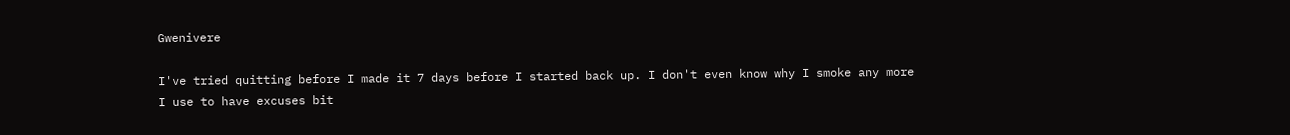Gwenivere

I've tried quitting before I made it 7 days before I started back up. I don't even know why I smoke any more I use to have excuses bit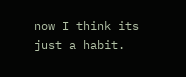now I think its just a habit.